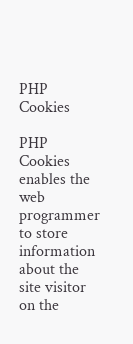PHP Cookies

PHP Cookies enables the web programmer to store information about the site visitor on the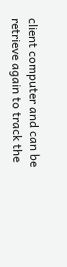client computer and can be retrieve again to track the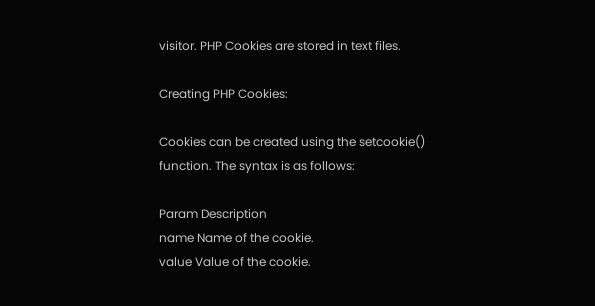visitor. PHP Cookies are stored in text files.

Creating PHP Cookies:

Cookies can be created using the setcookie() function. The syntax is as follows:

Param Description
name Name of the cookie.
value Value of the cookie.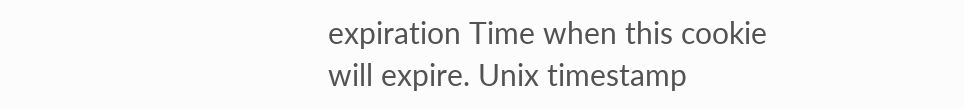expiration Time when this cookie will expire. Unix timestamp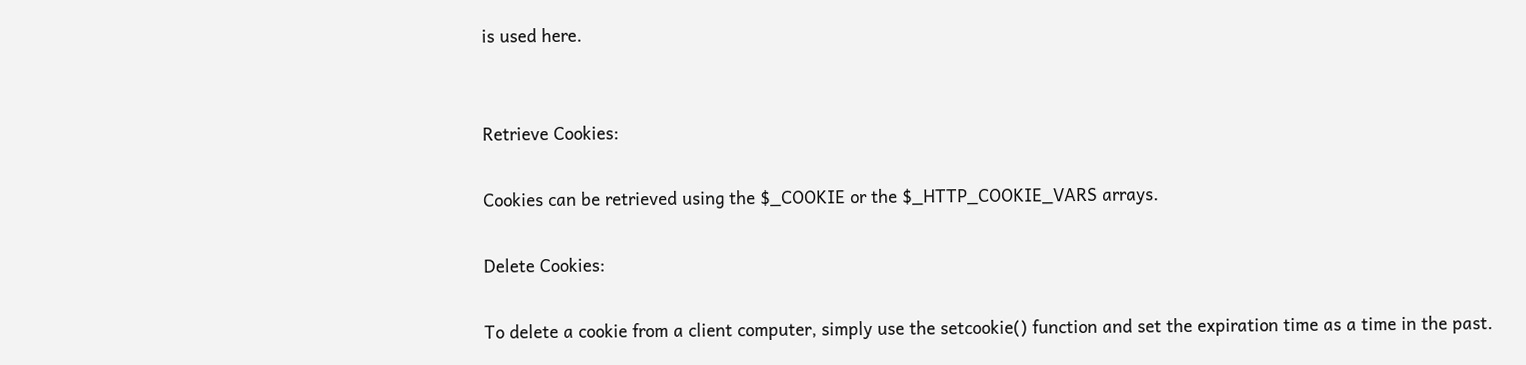is used here.


Retrieve Cookies:

Cookies can be retrieved using the $_COOKIE or the $_HTTP_COOKIE_VARS arrays.

Delete Cookies:

To delete a cookie from a client computer, simply use the setcookie() function and set the expiration time as a time in the past.